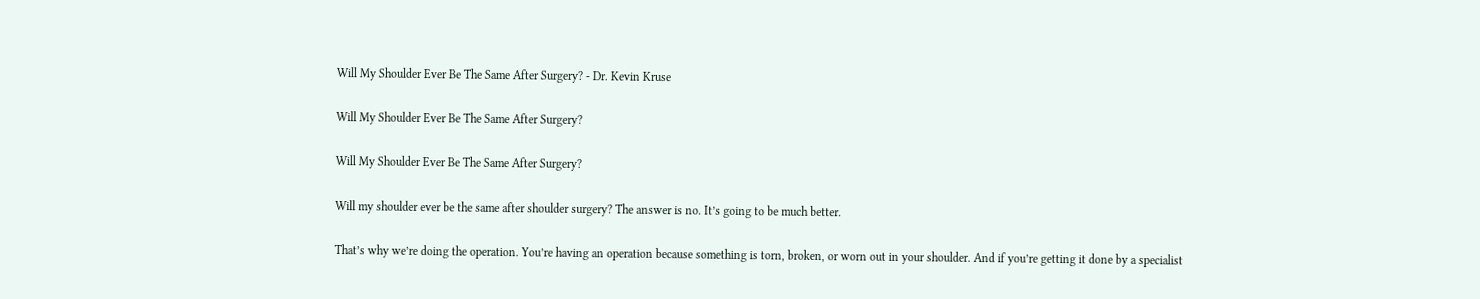Will My Shoulder Ever Be The Same After Surgery? - Dr. Kevin Kruse

Will My Shoulder Ever Be The Same After Surgery?

Will My Shoulder Ever Be The Same After Surgery?

Will my shoulder ever be the same after shoulder surgery? The answer is no. It’s going to be much better.

That’s why we’re doing the operation. You’re having an operation because something is torn, broken, or worn out in your shoulder. And if you’re getting it done by a specialist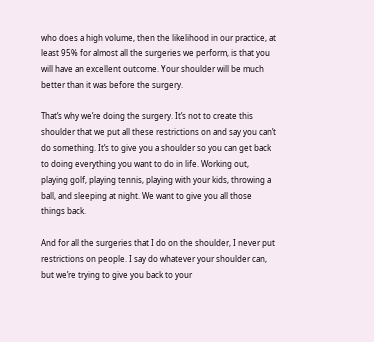who does a high volume, then the likelihood in our practice, at least 95% for almost all the surgeries we perform, is that you will have an excellent outcome. Your shoulder will be much better than it was before the surgery.

That’s why we’re doing the surgery. It’s not to create this shoulder that we put all these restrictions on and say you can’t do something. It’s to give you a shoulder so you can get back to doing everything you want to do in life. Working out, playing golf, playing tennis, playing with your kids, throwing a ball, and sleeping at night. We want to give you all those things back.

And for all the surgeries that I do on the shoulder, I never put restrictions on people. I say do whatever your shoulder can, but we’re trying to give you back to your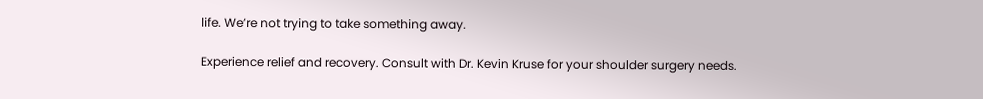life. We’re not trying to take something away.

Experience relief and recovery. Consult with Dr. Kevin Kruse for your shoulder surgery needs.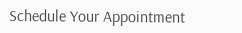Schedule Your Appointment